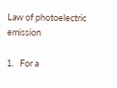Law of photoelectric emission

1.   For a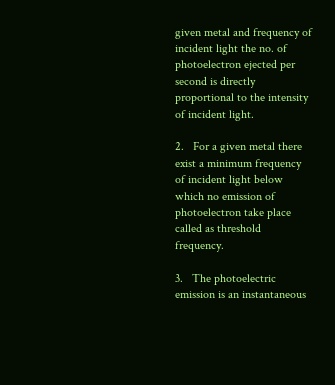given metal and frequency of incident light the no. of photoelectron ejected per second is directly proportional to the intensity of incident light.

2.   For a given metal there exist a minimum frequency of incident light below which no emission of photoelectron take place called as threshold frequency.

3.   The photoelectric emission is an instantaneous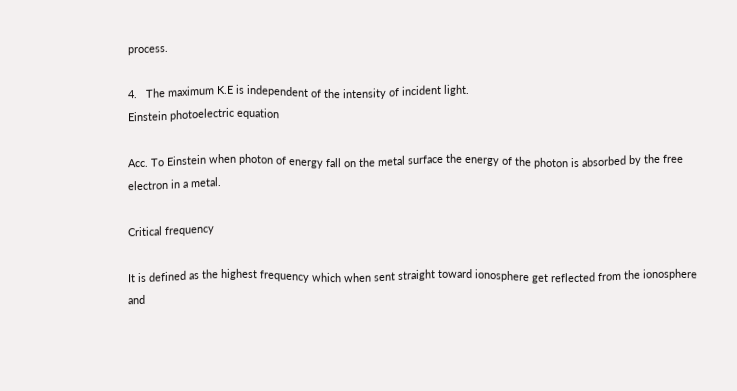process.

4.   The maximum K.E is independent of the intensity of incident light.
Einstein photoelectric equation

Acc. To Einstein when photon of energy fall on the metal surface the energy of the photon is absorbed by the free electron in a metal.

Critical frequency

It is defined as the highest frequency which when sent straight toward ionosphere get reflected from the ionosphere and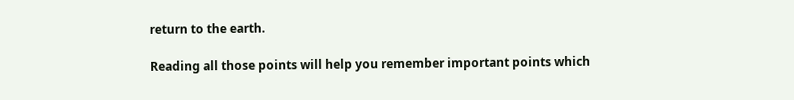return to the earth.

Reading all those points will help you remember important points which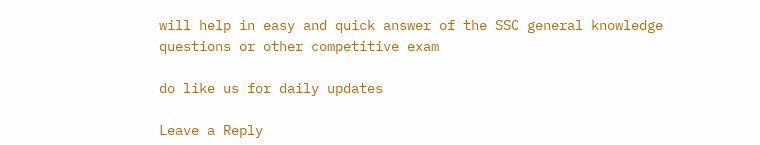will help in easy and quick answer of the SSC general knowledge
questions or other competitive exam

do like us for daily updates

Leave a Reply